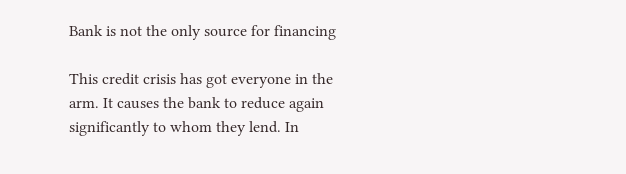Bank is not the only source for financing

This credit crisis has got everyone in the arm. It causes the bank to reduce again significantly to whom they lend. In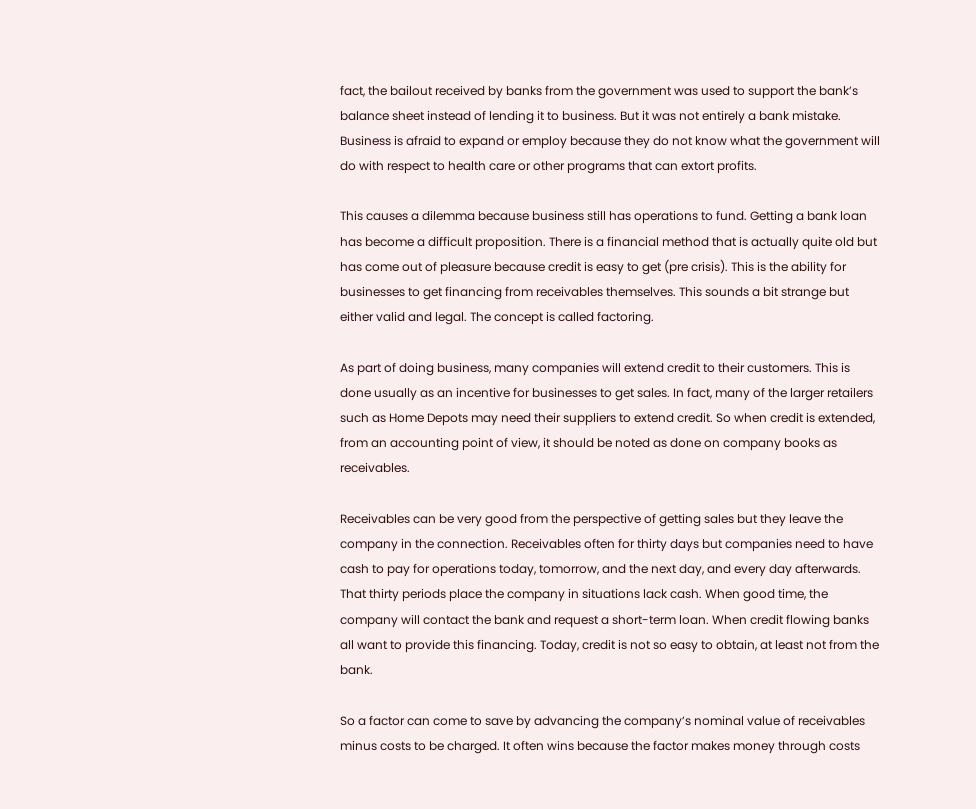fact, the bailout received by banks from the government was used to support the bank’s balance sheet instead of lending it to business. But it was not entirely a bank mistake. Business is afraid to expand or employ because they do not know what the government will do with respect to health care or other programs that can extort profits.

This causes a dilemma because business still has operations to fund. Getting a bank loan has become a difficult proposition. There is a financial method that is actually quite old but has come out of pleasure because credit is easy to get (pre crisis). This is the ability for businesses to get financing from receivables themselves. This sounds a bit strange but either valid and legal. The concept is called factoring.

As part of doing business, many companies will extend credit to their customers. This is done usually as an incentive for businesses to get sales. In fact, many of the larger retailers such as Home Depots may need their suppliers to extend credit. So when credit is extended, from an accounting point of view, it should be noted as done on company books as receivables.

Receivables can be very good from the perspective of getting sales but they leave the company in the connection. Receivables often for thirty days but companies need to have cash to pay for operations today, tomorrow, and the next day, and every day afterwards. That thirty periods place the company in situations lack cash. When good time, the company will contact the bank and request a short-term loan. When credit flowing banks all want to provide this financing. Today, credit is not so easy to obtain, at least not from the bank.

So a factor can come to save by advancing the company’s nominal value of receivables minus costs to be charged. It often wins because the factor makes money through costs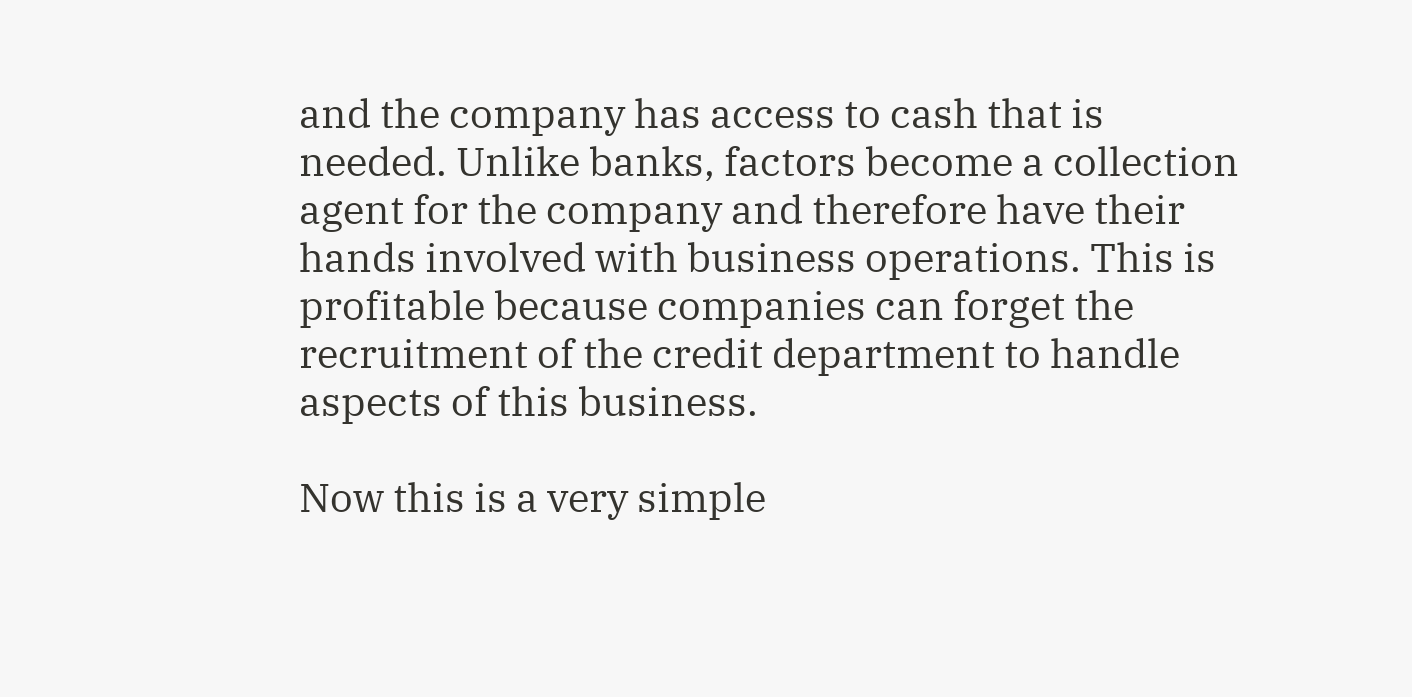and the company has access to cash that is needed. Unlike banks, factors become a collection agent for the company and therefore have their hands involved with business operations. This is profitable because companies can forget the recruitment of the credit department to handle aspects of this business.

Now this is a very simple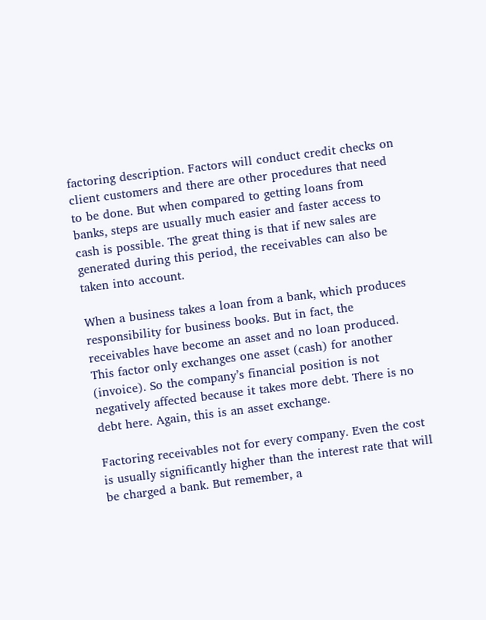factoring description. Factors will conduct credit checks on client customers and there are other procedures that need to be done. But when compared to getting loans from banks, steps are usually much easier and faster access to cash is possible. The great thing is that if new sales are generated during this period, the receivables can also be taken into account.

When a business takes a loan from a bank, which produces responsibility for business books. But in fact, the receivables have become an asset and no loan produced. This factor only exchanges one asset (cash) for another (invoice). So the company’s financial position is not negatively affected because it takes more debt. There is no debt here. Again, this is an asset exchange.

Factoring receivables not for every company. Even the cost is usually significantly higher than the interest rate that will be charged a bank. But remember, a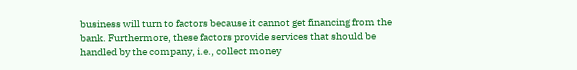business will turn to factors because it cannot get financing from the bank. Furthermore, these factors provide services that should be handled by the company, i.e., collect money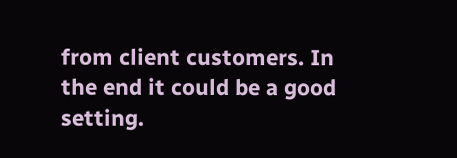from client customers. In the end it could be a good setting.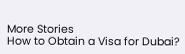More Stories
How to Obtain a Visa for Dubai?